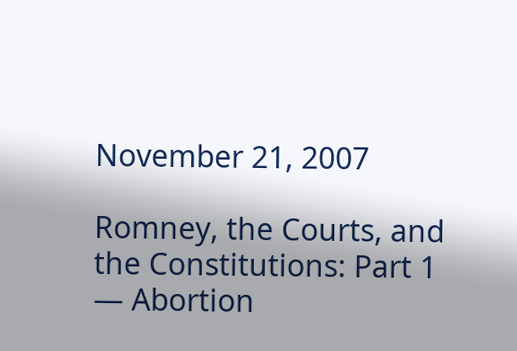November 21, 2007

Romney, the Courts, and the Constitutions: Part 1 — Abortion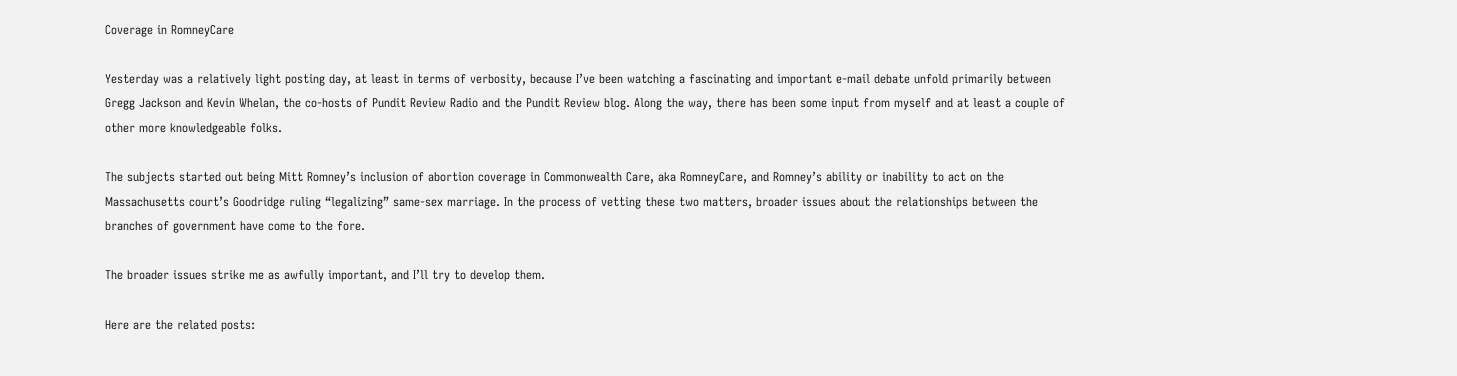Coverage in RomneyCare

Yesterday was a relatively light posting day, at least in terms of verbosity, because I’ve been watching a fascinating and important e-mail debate unfold primarily between Gregg Jackson and Kevin Whelan, the co-hosts of Pundit Review Radio and the Pundit Review blog. Along the way, there has been some input from myself and at least a couple of other more knowledgeable folks.

The subjects started out being Mitt Romney’s inclusion of abortion coverage in Commonwealth Care, aka RomneyCare, and Romney’s ability or inability to act on the Massachusetts court’s Goodridge ruling “legalizing” same-sex marriage. In the process of vetting these two matters, broader issues about the relationships between the branches of government have come to the fore.

The broader issues strike me as awfully important, and I’ll try to develop them.

Here are the related posts: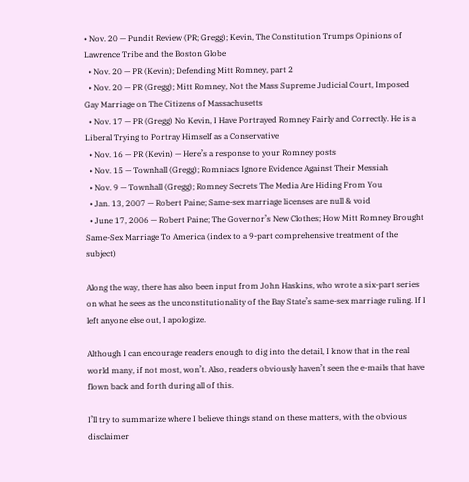• Nov. 20 — Pundit Review (PR; Gregg); Kevin, The Constitution Trumps Opinions of Lawrence Tribe and the Boston Globe
  • Nov. 20 — PR (Kevin); Defending Mitt Romney, part 2
  • Nov. 20 — PR (Gregg); Mitt Romney, Not the Mass Supreme Judicial Court, Imposed Gay Marriage on The Citizens of Massachusetts
  • Nov. 17 — PR (Gregg) No Kevin, I Have Portrayed Romney Fairly and Correctly. He is a Liberal Trying to Portray Himself as a Conservative
  • Nov. 16 — PR (Kevin) — Here’s a response to your Romney posts
  • Nov. 15 — Townhall (Gregg); Romniacs Ignore Evidence Against Their Messiah
  • Nov. 9 — Townhall (Gregg); Romney Secrets The Media Are Hiding From You
  • Jan. 13, 2007 — Robert Paine; Same-sex marriage licenses are null & void
  • June 17, 2006 — Robert Paine; The Governor’s New Clothes; How Mitt Romney Brought Same-Sex Marriage To America (index to a 9-part comprehensive treatment of the subject)

Along the way, there has also been input from John Haskins, who wrote a six-part series on what he sees as the unconstitutionality of the Bay State’s same-sex marriage ruling. If I left anyone else out, I apologize.

Although I can encourage readers enough to dig into the detail, I know that in the real world many, if not most, won’t. Also, readers obviously haven’t seen the e-mails that have flown back and forth during all of this.

I’ll try to summarize where I believe things stand on these matters, with the obvious disclaimer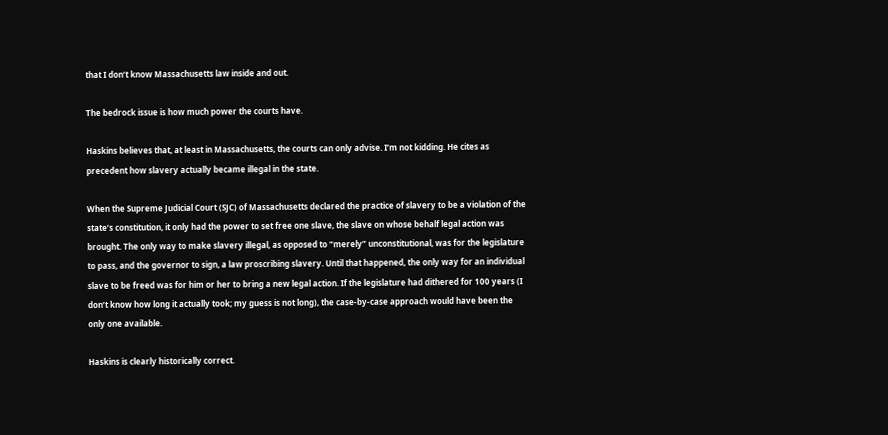that I don’t know Massachusetts law inside and out.

The bedrock issue is how much power the courts have.

Haskins believes that, at least in Massachusetts, the courts can only advise. I’m not kidding. He cites as precedent how slavery actually became illegal in the state.

When the Supreme Judicial Court (SJC) of Massachusetts declared the practice of slavery to be a violation of the state’s constitution, it only had the power to set free one slave, the slave on whose behalf legal action was brought. The only way to make slavery illegal, as opposed to “merely” unconstitutional, was for the legislature to pass, and the governor to sign, a law proscribing slavery. Until that happened, the only way for an individual slave to be freed was for him or her to bring a new legal action. If the legislature had dithered for 100 years (I don’t know how long it actually took; my guess is not long), the case-by-case approach would have been the only one available.

Haskins is clearly historically correct.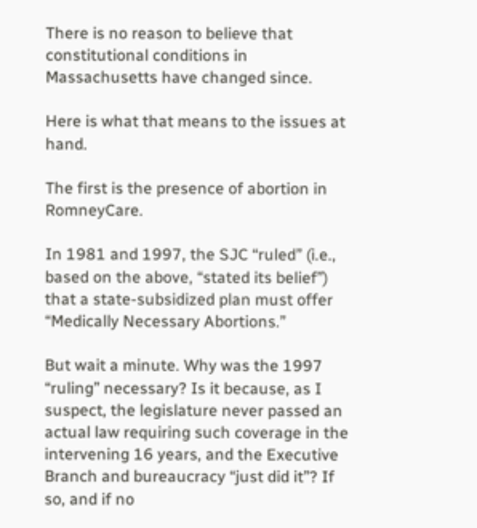There is no reason to believe that constitutional conditions in Massachusetts have changed since.

Here is what that means to the issues at hand.

The first is the presence of abortion in RomneyCare.

In 1981 and 1997, the SJC “ruled” (i.e., based on the above, “stated its belief”) that a state-subsidized plan must offer “Medically Necessary Abortions.”

But wait a minute. Why was the 1997 “ruling” necessary? Is it because, as I suspect, the legislature never passed an actual law requiring such coverage in the intervening 16 years, and the Executive Branch and bureaucracy “just did it”? If so, and if no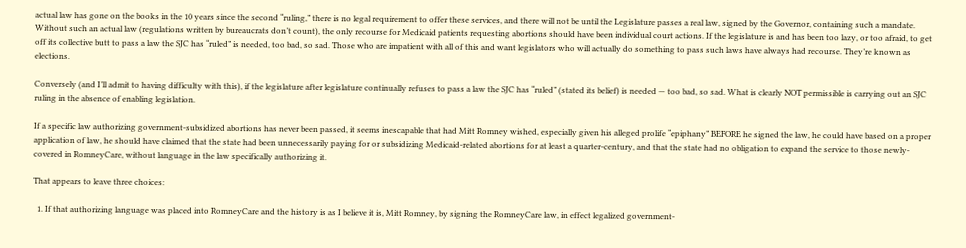actual law has gone on the books in the 10 years since the second “ruling,” there is no legal requirement to offer these services, and there will not be until the Legislature passes a real law, signed by the Governor, containing such a mandate. Without such an actual law (regulations written by bureaucrats don’t count), the only recourse for Medicaid patients requesting abortions should have been individual court actions. If the legislature is and has been too lazy, or too afraid, to get off its collective butt to pass a law the SJC has “ruled” is needed, too bad, so sad. Those who are impatient with all of this and want legislators who will actually do something to pass such laws have always had recourse. They’re known as elections.

Conversely (and I’ll admit to having difficulty with this), if the legislature after legislature continually refuses to pass a law the SJC has “ruled” (stated its belief) is needed — too bad, so sad. What is clearly NOT permissible is carrying out an SJC ruling in the absence of enabling legislation.

If a specific law authorizing government-subsidized abortions has never been passed, it seems inescapable that had Mitt Romney wished, especially given his alleged prolife “epiphany” BEFORE he signed the law, he could have based on a proper application of law, he should have claimed that the state had been unnecessarily paying for or subsidizing Medicaid-related abortions for at least a quarter-century, and that the state had no obligation to expand the service to those newly-covered in RomneyCare, without language in the law specifically authorizing it.

That appears to leave three choices:

  1. If that authorizing language was placed into RomneyCare and the history is as I believe it is, Mitt Romney, by signing the RomneyCare law, in effect legalized government-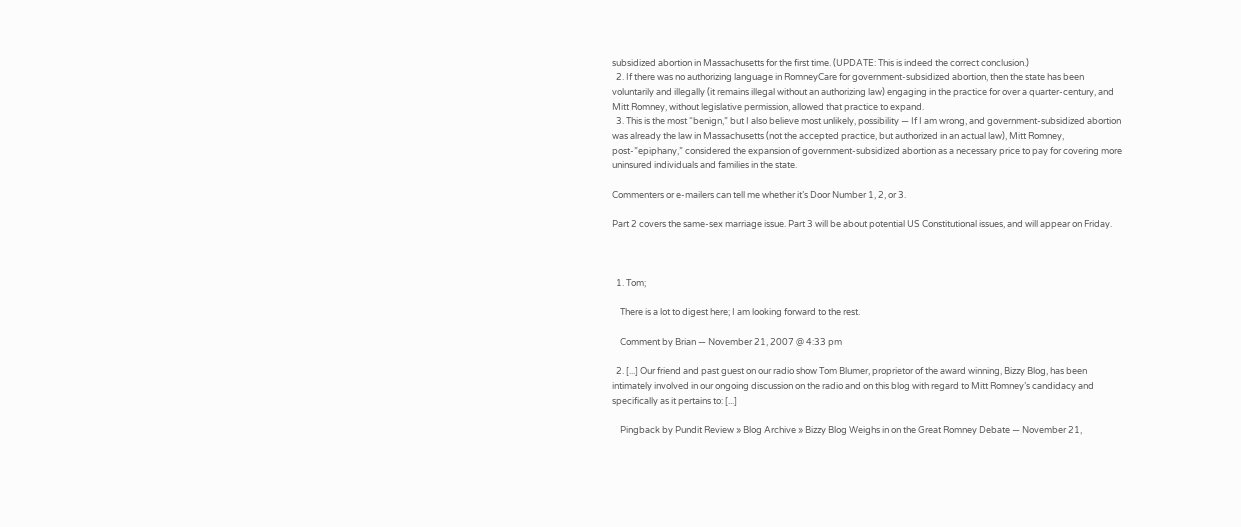subsidized abortion in Massachusetts for the first time. (UPDATE: This is indeed the correct conclusion.)
  2. If there was no authorizing language in RomneyCare for government-subsidized abortion, then the state has been voluntarily and illegally (it remains illegal without an authorizing law) engaging in the practice for over a quarter-century, and Mitt Romney, without legislative permission, allowed that practice to expand.
  3. This is the most “benign,” but I also believe most unlikely, possibility — If I am wrong, and government-subsidized abortion was already the law in Massachusetts (not the accepted practice, but authorized in an actual law), Mitt Romney, post-”epiphany,” considered the expansion of government-subsidized abortion as a necessary price to pay for covering more uninsured individuals and families in the state.

Commenters or e-mailers can tell me whether it’s Door Number 1, 2, or 3.

Part 2 covers the same-sex marriage issue. Part 3 will be about potential US Constitutional issues, and will appear on Friday.



  1. Tom;

    There is a lot to digest here; I am looking forward to the rest.

    Comment by Brian — November 21, 2007 @ 4:33 pm

  2. [...] Our friend and past guest on our radio show Tom Blumer, proprietor of the award winning, Bizzy Blog, has been intimately involved in our ongoing discussion on the radio and on this blog with regard to Mitt Romney’s candidacy and specifically as it pertains to: [...]

    Pingback by Pundit Review » Blog Archive » Bizzy Blog Weighs in on the Great Romney Debate — November 21,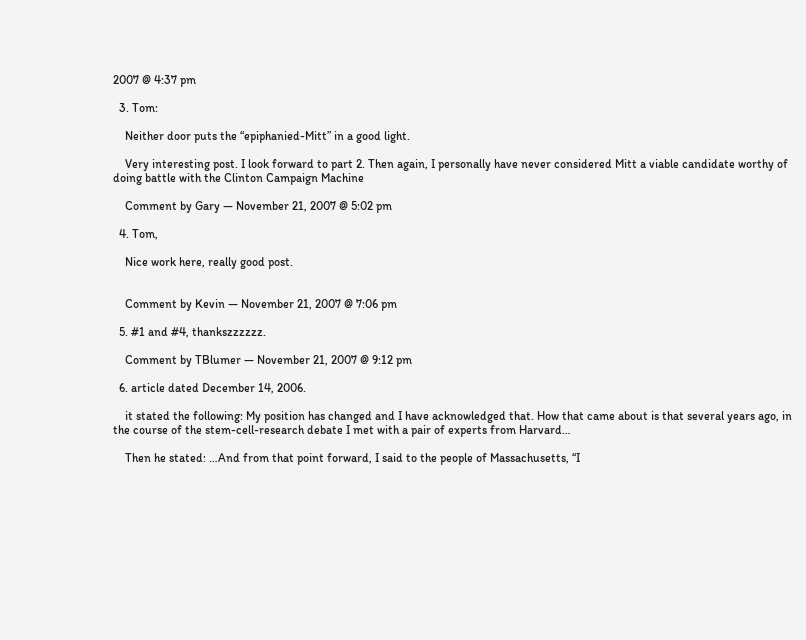2007 @ 4:37 pm

  3. Tom:

    Neither door puts the “epiphanied-Mitt” in a good light.

    Very interesting post. I look forward to part 2. Then again, I personally have never considered Mitt a viable candidate worthy of doing battle with the Clinton Campaign Machine

    Comment by Gary — November 21, 2007 @ 5:02 pm

  4. Tom,

    Nice work here, really good post.


    Comment by Kevin — November 21, 2007 @ 7:06 pm

  5. #1 and #4, thankszzzzzz.

    Comment by TBlumer — November 21, 2007 @ 9:12 pm

  6. article dated December 14, 2006.

    it stated the following: My position has changed and I have acknowledged that. How that came about is that several years ago, in the course of the stem-cell-research debate I met with a pair of experts from Harvard…

    Then he stated: …And from that point forward, I said to the people of Massachusetts, “I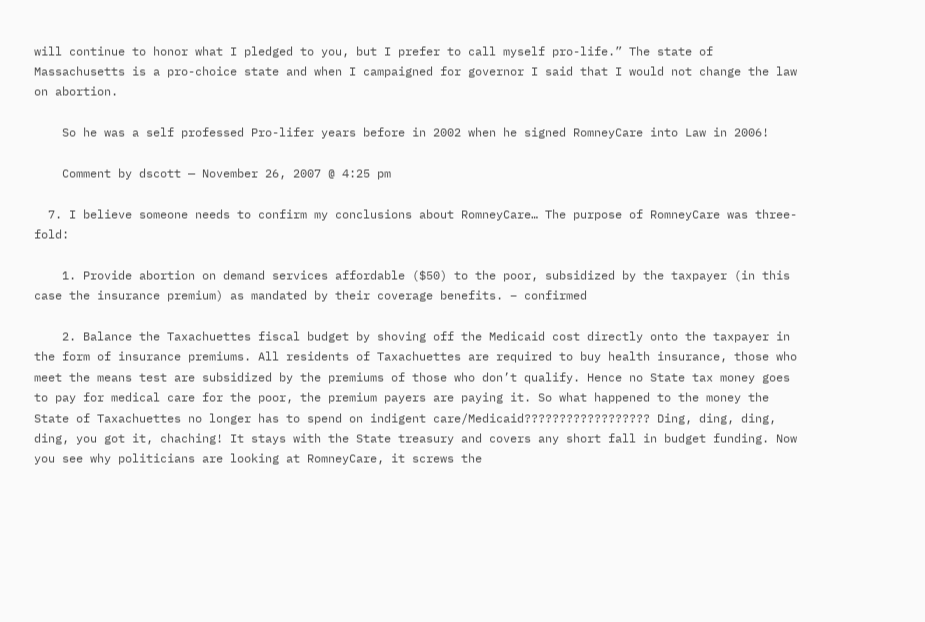will continue to honor what I pledged to you, but I prefer to call myself pro-life.” The state of Massachusetts is a pro-choice state and when I campaigned for governor I said that I would not change the law on abortion.

    So he was a self professed Pro-lifer years before in 2002 when he signed RomneyCare into Law in 2006!

    Comment by dscott — November 26, 2007 @ 4:25 pm

  7. I believe someone needs to confirm my conclusions about RomneyCare… The purpose of RomneyCare was three-fold:

    1. Provide abortion on demand services affordable ($50) to the poor, subsidized by the taxpayer (in this case the insurance premium) as mandated by their coverage benefits. – confirmed

    2. Balance the Taxachuettes fiscal budget by shoving off the Medicaid cost directly onto the taxpayer in the form of insurance premiums. All residents of Taxachuettes are required to buy health insurance, those who meet the means test are subsidized by the premiums of those who don’t qualify. Hence no State tax money goes to pay for medical care for the poor, the premium payers are paying it. So what happened to the money the State of Taxachuettes no longer has to spend on indigent care/Medicaid?????????????????? Ding, ding, ding, ding, you got it, chaching! It stays with the State treasury and covers any short fall in budget funding. Now you see why politicians are looking at RomneyCare, it screws the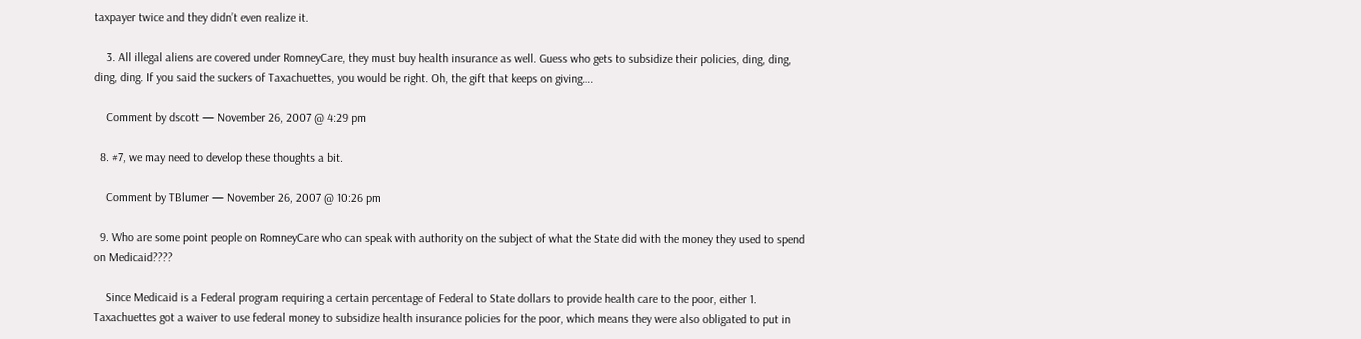taxpayer twice and they didn’t even realize it.

    3. All illegal aliens are covered under RomneyCare, they must buy health insurance as well. Guess who gets to subsidize their policies, ding, ding, ding, ding. If you said the suckers of Taxachuettes, you would be right. Oh, the gift that keeps on giving….

    Comment by dscott — November 26, 2007 @ 4:29 pm

  8. #7, we may need to develop these thoughts a bit.

    Comment by TBlumer — November 26, 2007 @ 10:26 pm

  9. Who are some point people on RomneyCare who can speak with authority on the subject of what the State did with the money they used to spend on Medicaid????

    Since Medicaid is a Federal program requiring a certain percentage of Federal to State dollars to provide health care to the poor, either 1. Taxachuettes got a waiver to use federal money to subsidize health insurance policies for the poor, which means they were also obligated to put in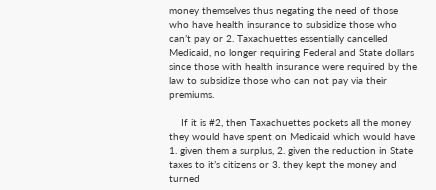money themselves thus negating the need of those who have health insurance to subsidize those who can’t pay or 2. Taxachuettes essentially cancelled Medicaid, no longer requiring Federal and State dollars since those with health insurance were required by the law to subsidize those who can not pay via their premiums.

    If it is #2, then Taxachuettes pockets all the money they would have spent on Medicaid which would have 1. given them a surplus, 2. given the reduction in State taxes to it’s citizens or 3. they kept the money and turned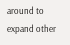around to expand other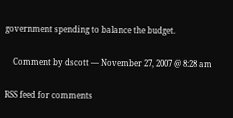government spending to balance the budget.

    Comment by dscott — November 27, 2007 @ 8:28 am

RSS feed for comments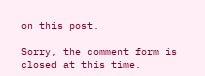on this post.

Sorry, the comment form is closed at this time.